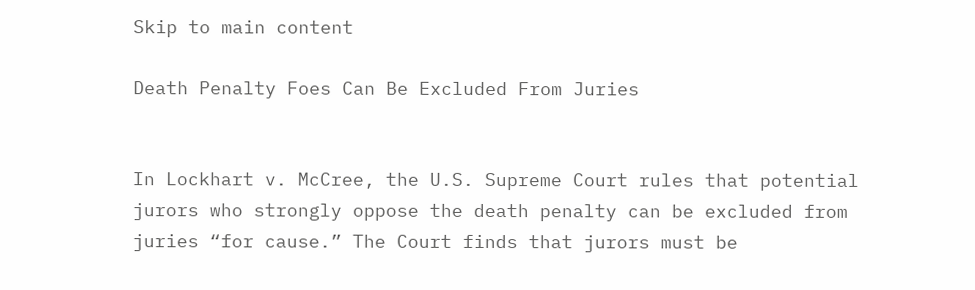Skip to main content

Death Penalty Foes Can Be Excluded From Juries


In Lockhart v. McCree, the U.S. Supreme Court rules that potential jurors who strongly oppose the death penalty can be excluded from juries “for cause.” The Court finds that jurors must be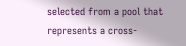selected from a pool that represents a cross-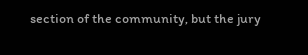section of the community, but the jury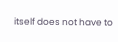itself does not have to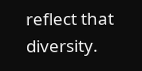reflect that diversity.